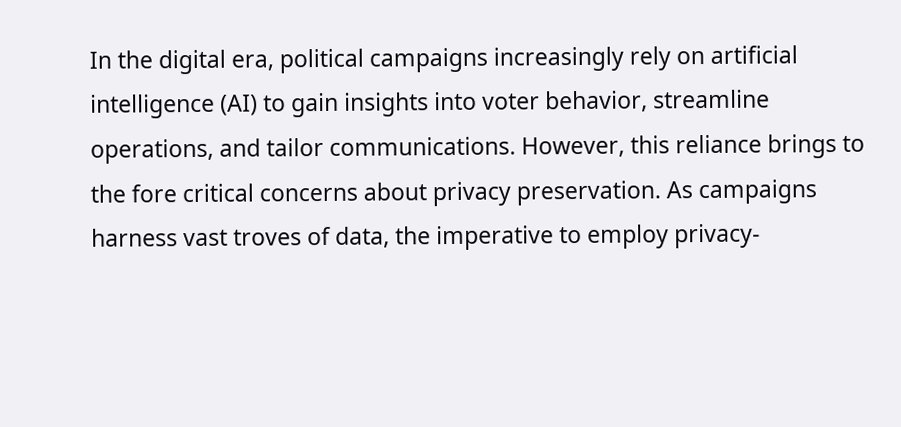In the digital era, political campaigns increasingly rely on artificial intelligence (AI) to gain insights into voter behavior, streamline operations, and tailor communications. However, this reliance brings to the fore critical concerns about privacy preservation. As campaigns harness vast troves of data, the imperative to employ privacy-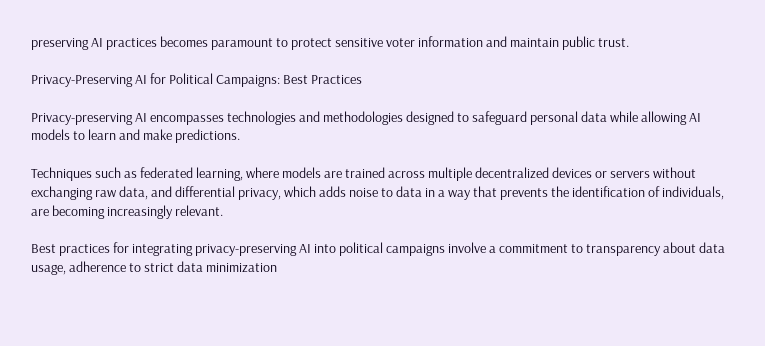preserving AI practices becomes paramount to protect sensitive voter information and maintain public trust.

Privacy-Preserving AI for Political Campaigns: Best Practices

Privacy-preserving AI encompasses technologies and methodologies designed to safeguard personal data while allowing AI models to learn and make predictions.

Techniques such as federated learning, where models are trained across multiple decentralized devices or servers without exchanging raw data, and differential privacy, which adds noise to data in a way that prevents the identification of individuals, are becoming increasingly relevant.

Best practices for integrating privacy-preserving AI into political campaigns involve a commitment to transparency about data usage, adherence to strict data minimization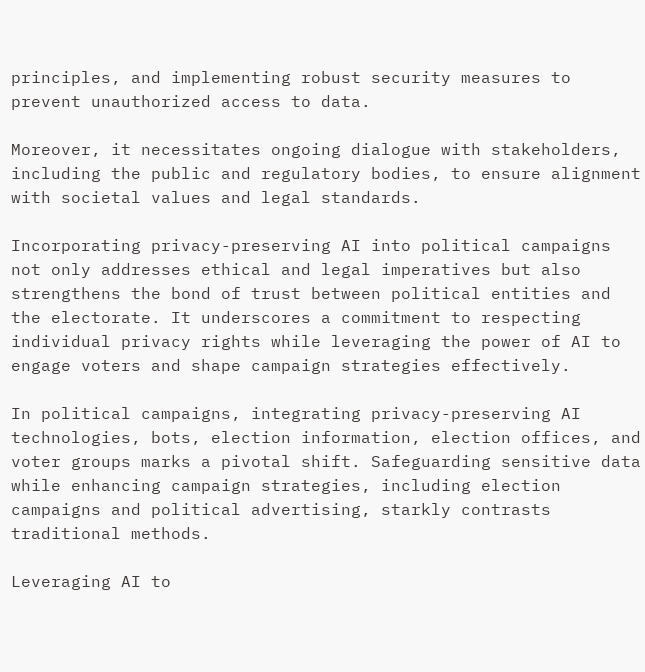principles, and implementing robust security measures to prevent unauthorized access to data.

Moreover, it necessitates ongoing dialogue with stakeholders, including the public and regulatory bodies, to ensure alignment with societal values and legal standards.

Incorporating privacy-preserving AI into political campaigns not only addresses ethical and legal imperatives but also strengthens the bond of trust between political entities and the electorate. It underscores a commitment to respecting individual privacy rights while leveraging the power of AI to engage voters and shape campaign strategies effectively.

In political campaigns, integrating privacy-preserving AI technologies, bots, election information, election offices, and voter groups marks a pivotal shift. Safeguarding sensitive data while enhancing campaign strategies, including election campaigns and political advertising, starkly contrasts traditional methods.

Leveraging AI to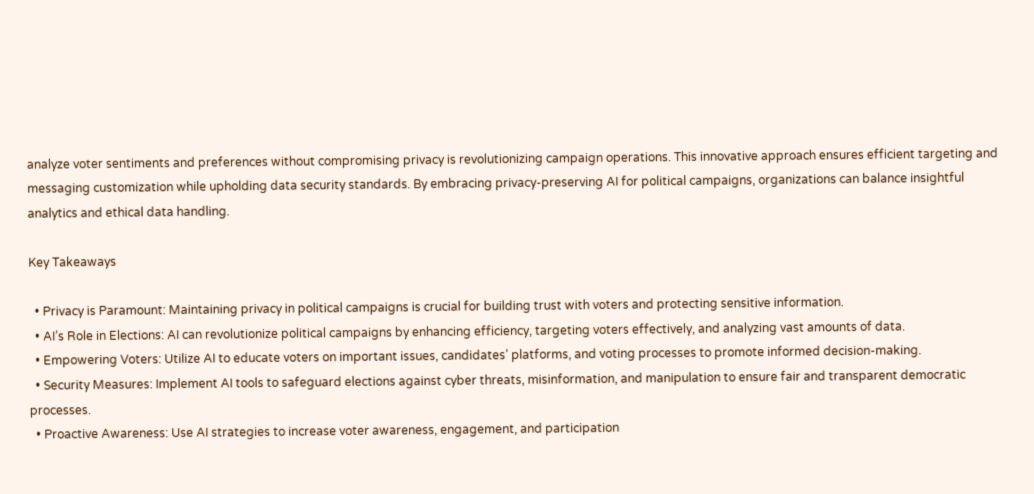analyze voter sentiments and preferences without compromising privacy is revolutionizing campaign operations. This innovative approach ensures efficient targeting and messaging customization while upholding data security standards. By embracing privacy-preserving AI for political campaigns, organizations can balance insightful analytics and ethical data handling.

Key Takeaways

  • Privacy is Paramount: Maintaining privacy in political campaigns is crucial for building trust with voters and protecting sensitive information.
  • AI’s Role in Elections: AI can revolutionize political campaigns by enhancing efficiency, targeting voters effectively, and analyzing vast amounts of data.
  • Empowering Voters: Utilize AI to educate voters on important issues, candidates’ platforms, and voting processes to promote informed decision-making.
  • Security Measures: Implement AI tools to safeguard elections against cyber threats, misinformation, and manipulation to ensure fair and transparent democratic processes.
  • Proactive Awareness: Use AI strategies to increase voter awareness, engagement, and participation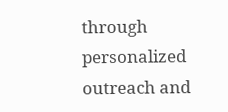through personalized outreach and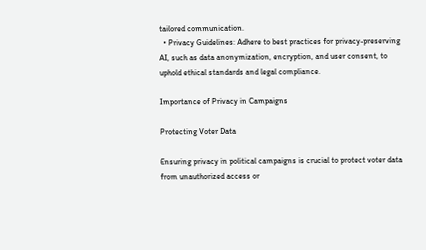tailored communication.
  • Privacy Guidelines: Adhere to best practices for privacy-preserving AI, such as data anonymization, encryption, and user consent, to uphold ethical standards and legal compliance.

Importance of Privacy in Campaigns

Protecting Voter Data

Ensuring privacy in political campaigns is crucial to protect voter data from unauthorized access or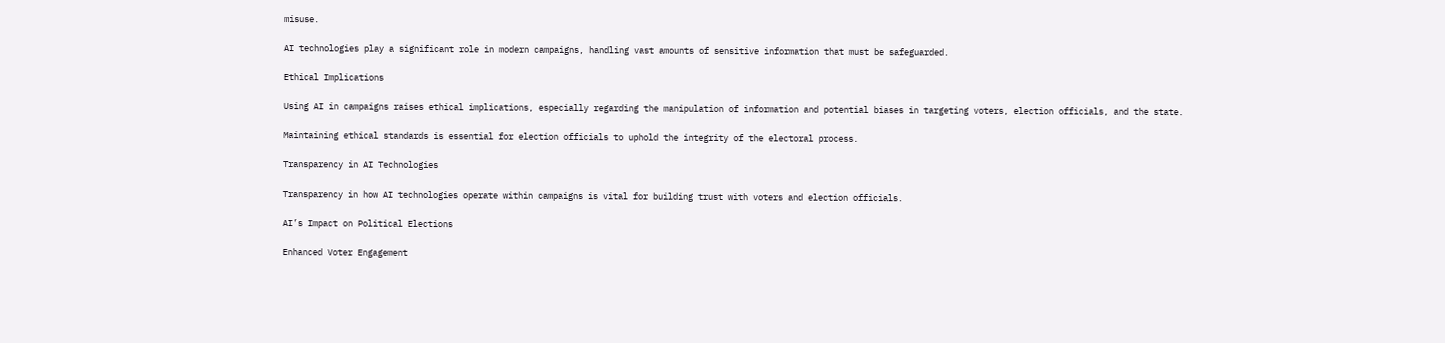misuse.

AI technologies play a significant role in modern campaigns, handling vast amounts of sensitive information that must be safeguarded.

Ethical Implications

Using AI in campaigns raises ethical implications, especially regarding the manipulation of information and potential biases in targeting voters, election officials, and the state.

Maintaining ethical standards is essential for election officials to uphold the integrity of the electoral process.

Transparency in AI Technologies

Transparency in how AI technologies operate within campaigns is vital for building trust with voters and election officials.

AI’s Impact on Political Elections

Enhanced Voter Engagement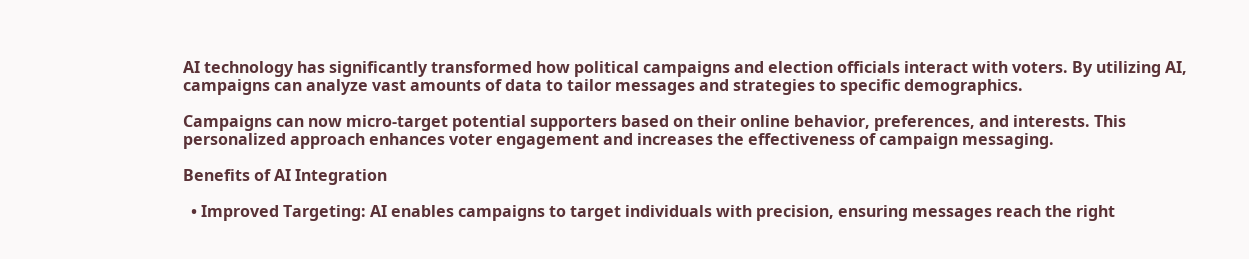AI technology has significantly transformed how political campaigns and election officials interact with voters. By utilizing AI, campaigns can analyze vast amounts of data to tailor messages and strategies to specific demographics.

Campaigns can now micro-target potential supporters based on their online behavior, preferences, and interests. This personalized approach enhances voter engagement and increases the effectiveness of campaign messaging.

Benefits of AI Integration

  • Improved Targeting: AI enables campaigns to target individuals with precision, ensuring messages reach the right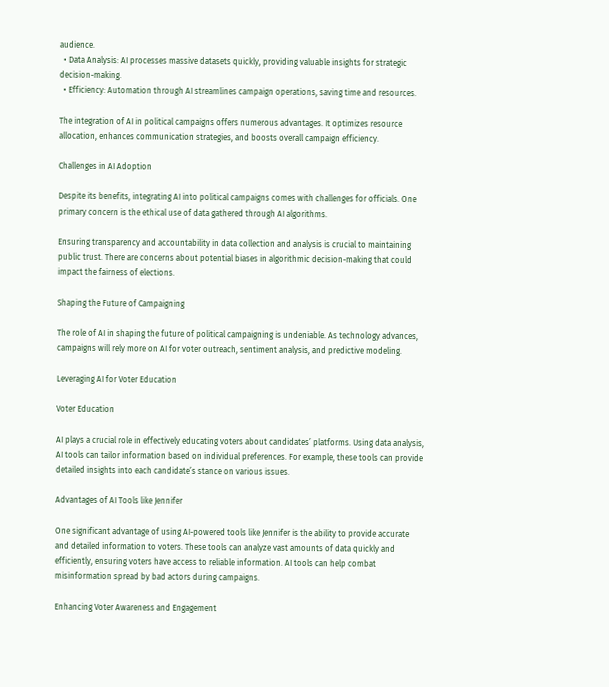audience.
  • Data Analysis: AI processes massive datasets quickly, providing valuable insights for strategic decision-making.
  • Efficiency: Automation through AI streamlines campaign operations, saving time and resources.

The integration of AI in political campaigns offers numerous advantages. It optimizes resource allocation, enhances communication strategies, and boosts overall campaign efficiency.

Challenges in AI Adoption

Despite its benefits, integrating AI into political campaigns comes with challenges for officials. One primary concern is the ethical use of data gathered through AI algorithms.

Ensuring transparency and accountability in data collection and analysis is crucial to maintaining public trust. There are concerns about potential biases in algorithmic decision-making that could impact the fairness of elections.

Shaping the Future of Campaigning

The role of AI in shaping the future of political campaigning is undeniable. As technology advances, campaigns will rely more on AI for voter outreach, sentiment analysis, and predictive modeling.

Leveraging AI for Voter Education

Voter Education

AI plays a crucial role in effectively educating voters about candidates’ platforms. Using data analysis, AI tools can tailor information based on individual preferences. For example, these tools can provide detailed insights into each candidate’s stance on various issues.

Advantages of AI Tools like Jennifer

One significant advantage of using AI-powered tools like Jennifer is the ability to provide accurate and detailed information to voters. These tools can analyze vast amounts of data quickly and efficiently, ensuring voters have access to reliable information. AI tools can help combat misinformation spread by bad actors during campaigns.

Enhancing Voter Awareness and Engagement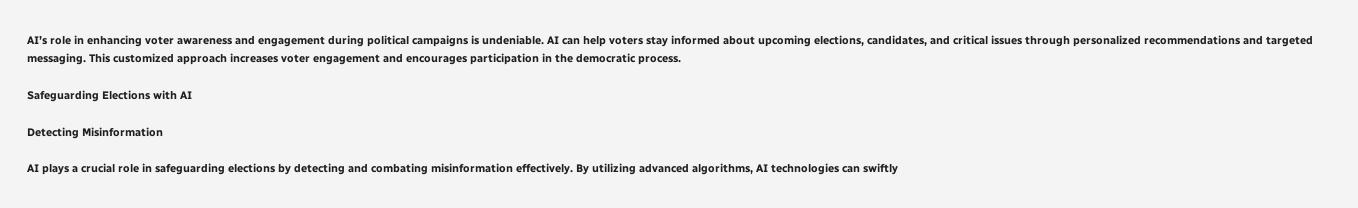AI’s role in enhancing voter awareness and engagement during political campaigns is undeniable. AI can help voters stay informed about upcoming elections, candidates, and critical issues through personalized recommendations and targeted messaging. This customized approach increases voter engagement and encourages participation in the democratic process.

Safeguarding Elections with AI

Detecting Misinformation

AI plays a crucial role in safeguarding elections by detecting and combating misinformation effectively. By utilizing advanced algorithms, AI technologies can swiftly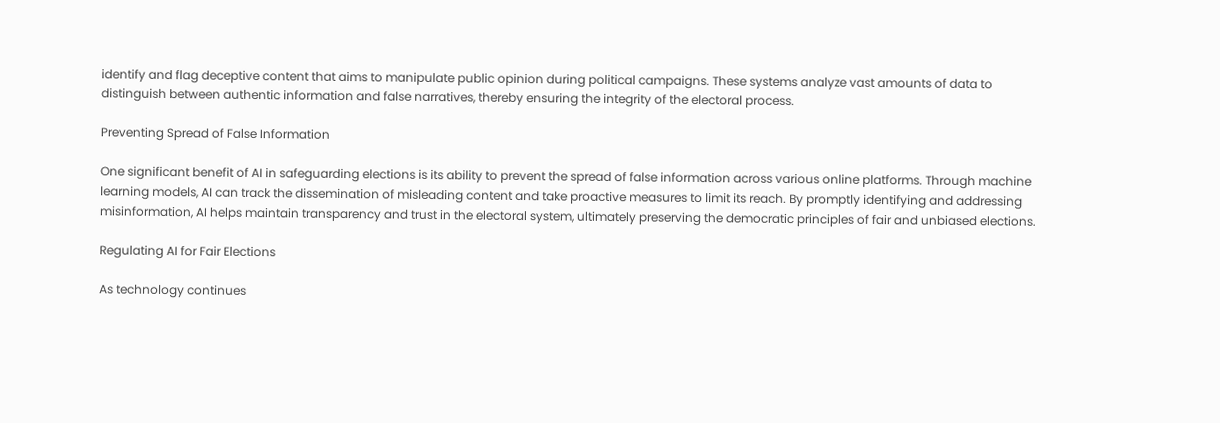identify and flag deceptive content that aims to manipulate public opinion during political campaigns. These systems analyze vast amounts of data to distinguish between authentic information and false narratives, thereby ensuring the integrity of the electoral process.

Preventing Spread of False Information

One significant benefit of AI in safeguarding elections is its ability to prevent the spread of false information across various online platforms. Through machine learning models, AI can track the dissemination of misleading content and take proactive measures to limit its reach. By promptly identifying and addressing misinformation, AI helps maintain transparency and trust in the electoral system, ultimately preserving the democratic principles of fair and unbiased elections.

Regulating AI for Fair Elections

As technology continues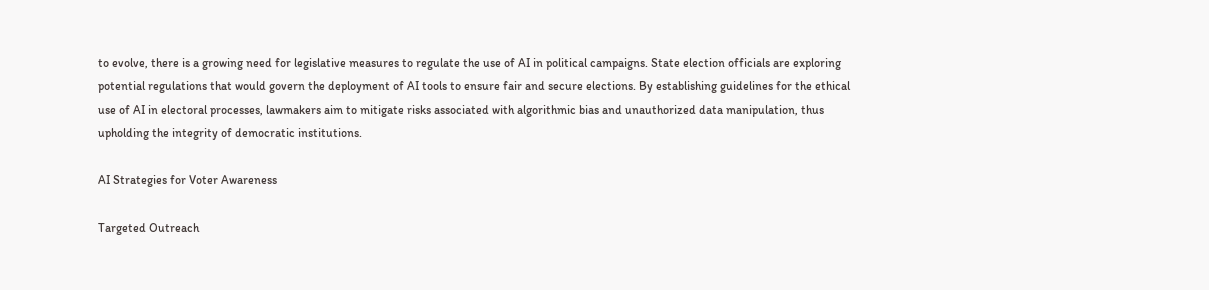to evolve, there is a growing need for legislative measures to regulate the use of AI in political campaigns. State election officials are exploring potential regulations that would govern the deployment of AI tools to ensure fair and secure elections. By establishing guidelines for the ethical use of AI in electoral processes, lawmakers aim to mitigate risks associated with algorithmic bias and unauthorized data manipulation, thus upholding the integrity of democratic institutions.

AI Strategies for Voter Awareness

Targeted Outreach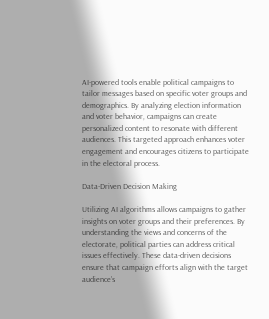AI-powered tools enable political campaigns to tailor messages based on specific voter groups and demographics. By analyzing election information and voter behavior, campaigns can create personalized content to resonate with different audiences. This targeted approach enhances voter engagement and encourages citizens to participate in the electoral process.

Data-Driven Decision Making

Utilizing AI algorithms allows campaigns to gather insights on voter groups and their preferences. By understanding the views and concerns of the electorate, political parties can address critical issues effectively. These data-driven decisions ensure that campaign efforts align with the target audience’s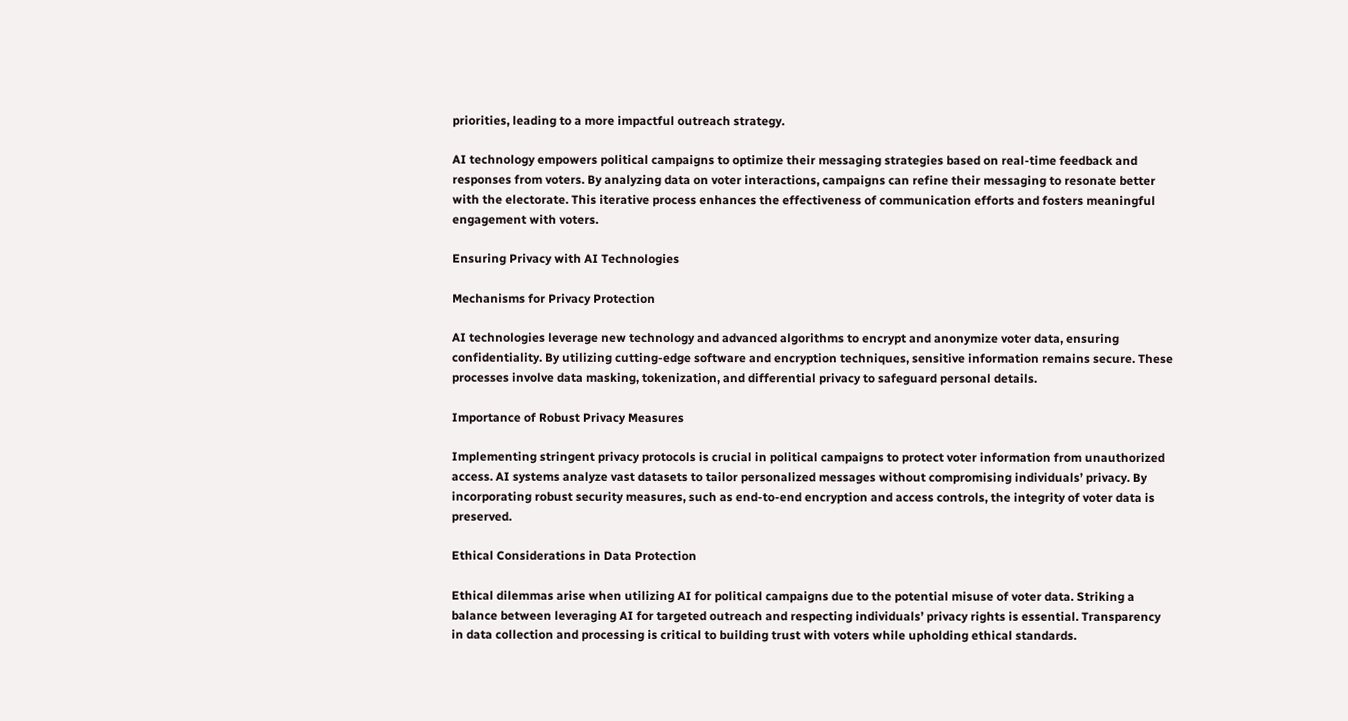priorities, leading to a more impactful outreach strategy.

AI technology empowers political campaigns to optimize their messaging strategies based on real-time feedback and responses from voters. By analyzing data on voter interactions, campaigns can refine their messaging to resonate better with the electorate. This iterative process enhances the effectiveness of communication efforts and fosters meaningful engagement with voters.

Ensuring Privacy with AI Technologies

Mechanisms for Privacy Protection

AI technologies leverage new technology and advanced algorithms to encrypt and anonymize voter data, ensuring confidentiality. By utilizing cutting-edge software and encryption techniques, sensitive information remains secure. These processes involve data masking, tokenization, and differential privacy to safeguard personal details.

Importance of Robust Privacy Measures

Implementing stringent privacy protocols is crucial in political campaigns to protect voter information from unauthorized access. AI systems analyze vast datasets to tailor personalized messages without compromising individuals’ privacy. By incorporating robust security measures, such as end-to-end encryption and access controls, the integrity of voter data is preserved.

Ethical Considerations in Data Protection

Ethical dilemmas arise when utilizing AI for political campaigns due to the potential misuse of voter data. Striking a balance between leveraging AI for targeted outreach and respecting individuals’ privacy rights is essential. Transparency in data collection and processing is critical to building trust with voters while upholding ethical standards.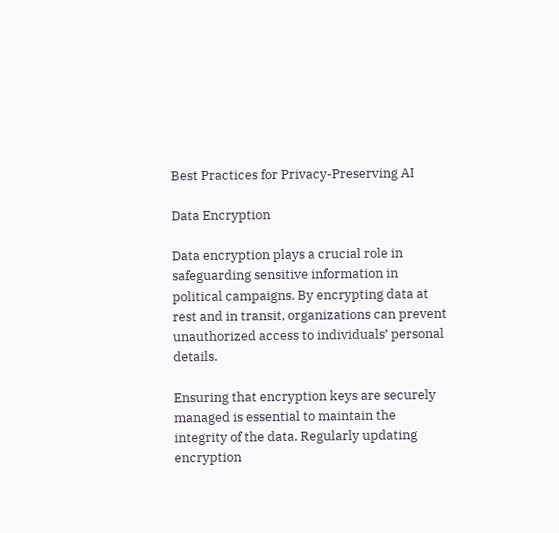Best Practices for Privacy-Preserving AI

Data Encryption

Data encryption plays a crucial role in safeguarding sensitive information in political campaigns. By encrypting data at rest and in transit, organizations can prevent unauthorized access to individuals’ personal details.

Ensuring that encryption keys are securely managed is essential to maintain the integrity of the data. Regularly updating encryption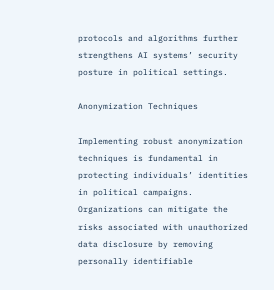protocols and algorithms further strengthens AI systems’ security posture in political settings.

Anonymization Techniques

Implementing robust anonymization techniques is fundamental in protecting individuals’ identities in political campaigns. Organizations can mitigate the risks associated with unauthorized data disclosure by removing personally identifiable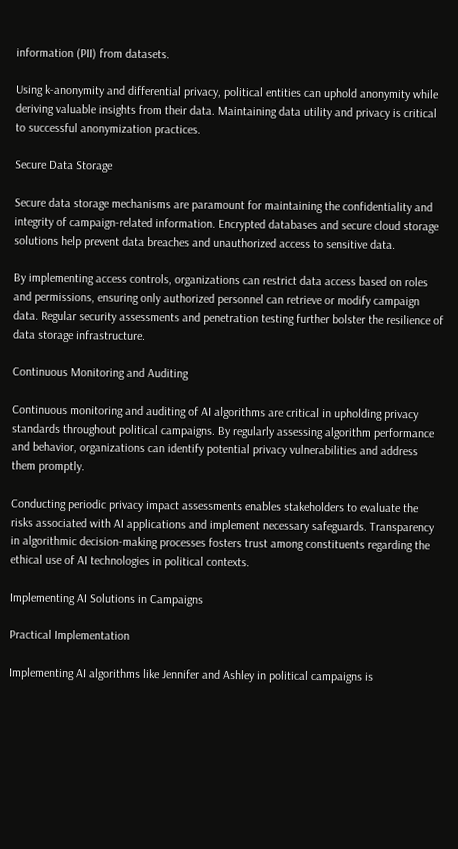information (PII) from datasets.

Using k-anonymity and differential privacy, political entities can uphold anonymity while deriving valuable insights from their data. Maintaining data utility and privacy is critical to successful anonymization practices.

Secure Data Storage

Secure data storage mechanisms are paramount for maintaining the confidentiality and integrity of campaign-related information. Encrypted databases and secure cloud storage solutions help prevent data breaches and unauthorized access to sensitive data.

By implementing access controls, organizations can restrict data access based on roles and permissions, ensuring only authorized personnel can retrieve or modify campaign data. Regular security assessments and penetration testing further bolster the resilience of data storage infrastructure.

Continuous Monitoring and Auditing

Continuous monitoring and auditing of AI algorithms are critical in upholding privacy standards throughout political campaigns. By regularly assessing algorithm performance and behavior, organizations can identify potential privacy vulnerabilities and address them promptly.

Conducting periodic privacy impact assessments enables stakeholders to evaluate the risks associated with AI applications and implement necessary safeguards. Transparency in algorithmic decision-making processes fosters trust among constituents regarding the ethical use of AI technologies in political contexts.

Implementing AI Solutions in Campaigns

Practical Implementation

Implementing AI algorithms like Jennifer and Ashley in political campaigns is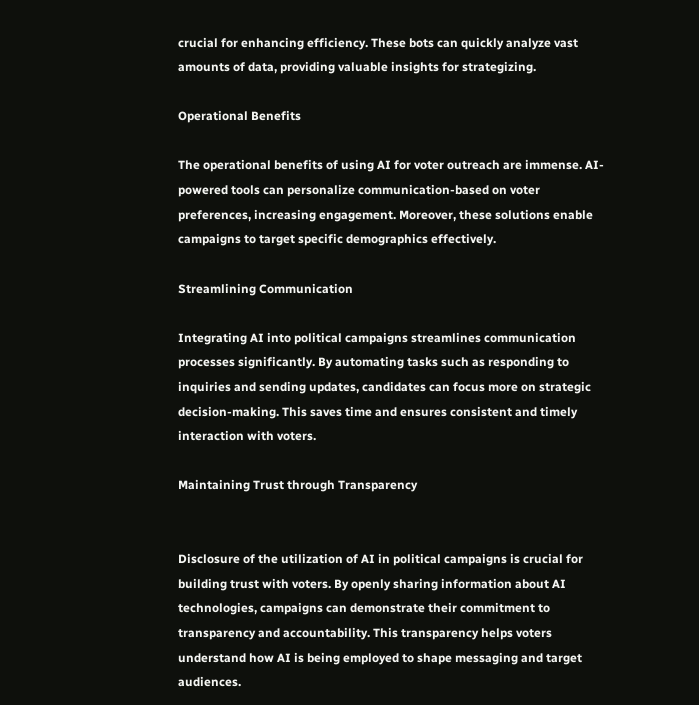crucial for enhancing efficiency. These bots can quickly analyze vast amounts of data, providing valuable insights for strategizing.

Operational Benefits

The operational benefits of using AI for voter outreach are immense. AI-powered tools can personalize communication-based on voter preferences, increasing engagement. Moreover, these solutions enable campaigns to target specific demographics effectively.

Streamlining Communication

Integrating AI into political campaigns streamlines communication processes significantly. By automating tasks such as responding to inquiries and sending updates, candidates can focus more on strategic decision-making. This saves time and ensures consistent and timely interaction with voters.

Maintaining Trust through Transparency


Disclosure of the utilization of AI in political campaigns is crucial for building trust with voters. By openly sharing information about AI technologies, campaigns can demonstrate their commitment to transparency and accountability. This transparency helps voters understand how AI is being employed to shape messaging and target audiences.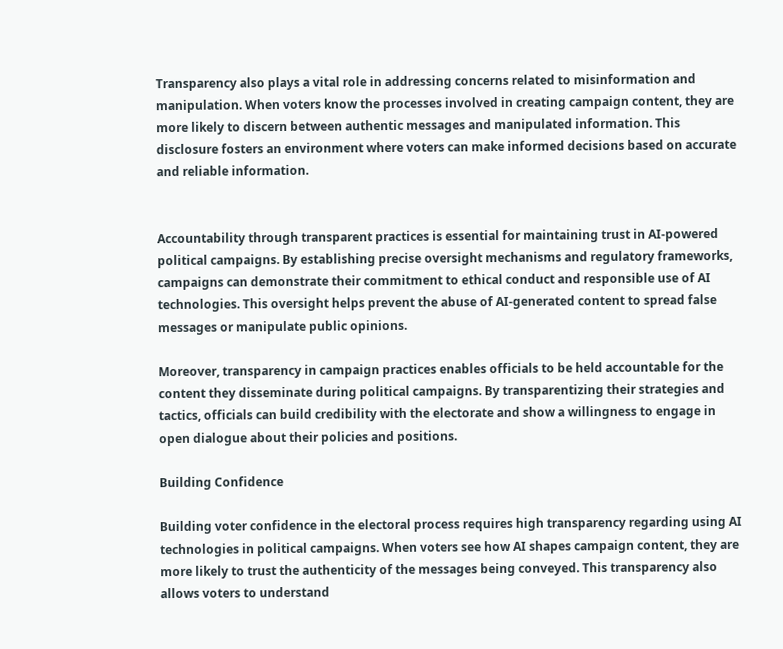Transparency also plays a vital role in addressing concerns related to misinformation and manipulation. When voters know the processes involved in creating campaign content, they are more likely to discern between authentic messages and manipulated information. This disclosure fosters an environment where voters can make informed decisions based on accurate and reliable information.


Accountability through transparent practices is essential for maintaining trust in AI-powered political campaigns. By establishing precise oversight mechanisms and regulatory frameworks, campaigns can demonstrate their commitment to ethical conduct and responsible use of AI technologies. This oversight helps prevent the abuse of AI-generated content to spread false messages or manipulate public opinions.

Moreover, transparency in campaign practices enables officials to be held accountable for the content they disseminate during political campaigns. By transparentizing their strategies and tactics, officials can build credibility with the electorate and show a willingness to engage in open dialogue about their policies and positions.

Building Confidence

Building voter confidence in the electoral process requires high transparency regarding using AI technologies in political campaigns. When voters see how AI shapes campaign content, they are more likely to trust the authenticity of the messages being conveyed. This transparency also allows voters to understand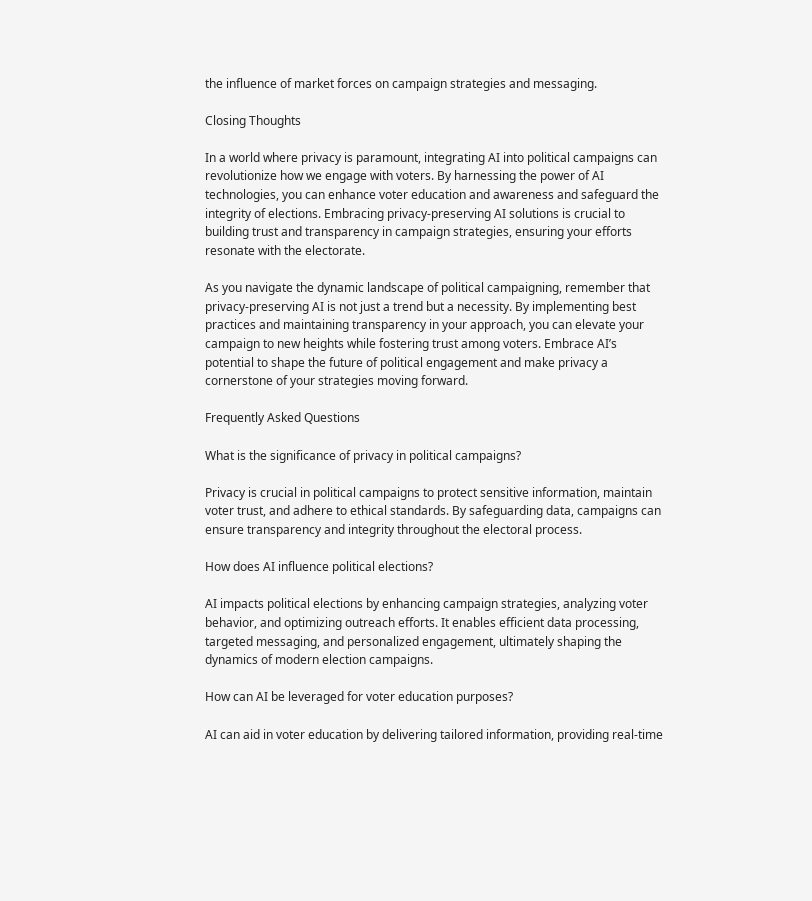the influence of market forces on campaign strategies and messaging.

Closing Thoughts

In a world where privacy is paramount, integrating AI into political campaigns can revolutionize how we engage with voters. By harnessing the power of AI technologies, you can enhance voter education and awareness and safeguard the integrity of elections. Embracing privacy-preserving AI solutions is crucial to building trust and transparency in campaign strategies, ensuring your efforts resonate with the electorate.

As you navigate the dynamic landscape of political campaigning, remember that privacy-preserving AI is not just a trend but a necessity. By implementing best practices and maintaining transparency in your approach, you can elevate your campaign to new heights while fostering trust among voters. Embrace AI’s potential to shape the future of political engagement and make privacy a cornerstone of your strategies moving forward.

Frequently Asked Questions

What is the significance of privacy in political campaigns?

Privacy is crucial in political campaigns to protect sensitive information, maintain voter trust, and adhere to ethical standards. By safeguarding data, campaigns can ensure transparency and integrity throughout the electoral process.

How does AI influence political elections?

AI impacts political elections by enhancing campaign strategies, analyzing voter behavior, and optimizing outreach efforts. It enables efficient data processing, targeted messaging, and personalized engagement, ultimately shaping the dynamics of modern election campaigns.

How can AI be leveraged for voter education purposes?

AI can aid in voter education by delivering tailored information, providing real-time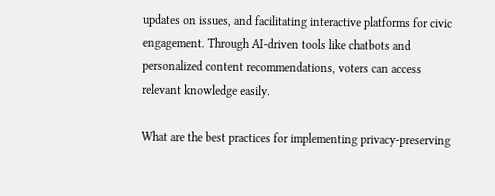updates on issues, and facilitating interactive platforms for civic engagement. Through AI-driven tools like chatbots and personalized content recommendations, voters can access relevant knowledge easily.

What are the best practices for implementing privacy-preserving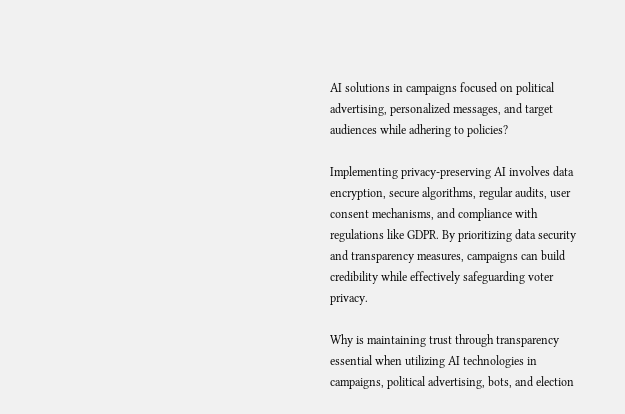AI solutions in campaigns focused on political advertising, personalized messages, and target audiences while adhering to policies?

Implementing privacy-preserving AI involves data encryption, secure algorithms, regular audits, user consent mechanisms, and compliance with regulations like GDPR. By prioritizing data security and transparency measures, campaigns can build credibility while effectively safeguarding voter privacy.

Why is maintaining trust through transparency essential when utilizing AI technologies in campaigns, political advertising, bots, and election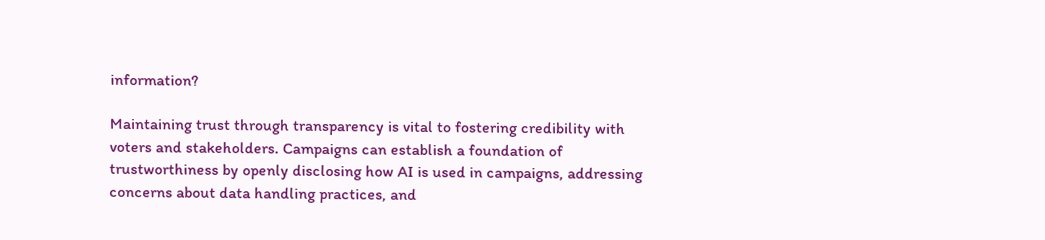information?

Maintaining trust through transparency is vital to fostering credibility with voters and stakeholders. Campaigns can establish a foundation of trustworthiness by openly disclosing how AI is used in campaigns, addressing concerns about data handling practices, and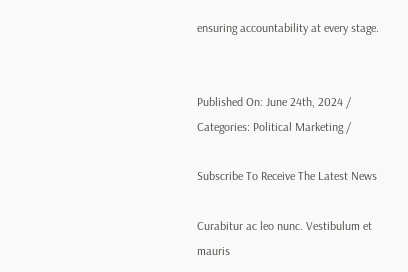ensuring accountability at every stage.


Published On: June 24th, 2024 / Categories: Political Marketing /

Subscribe To Receive The Latest News

Curabitur ac leo nunc. Vestibulum et mauris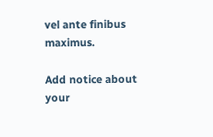vel ante finibus maximus.

Add notice about your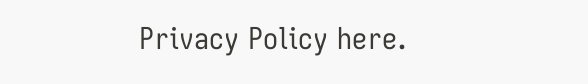Privacy Policy here.